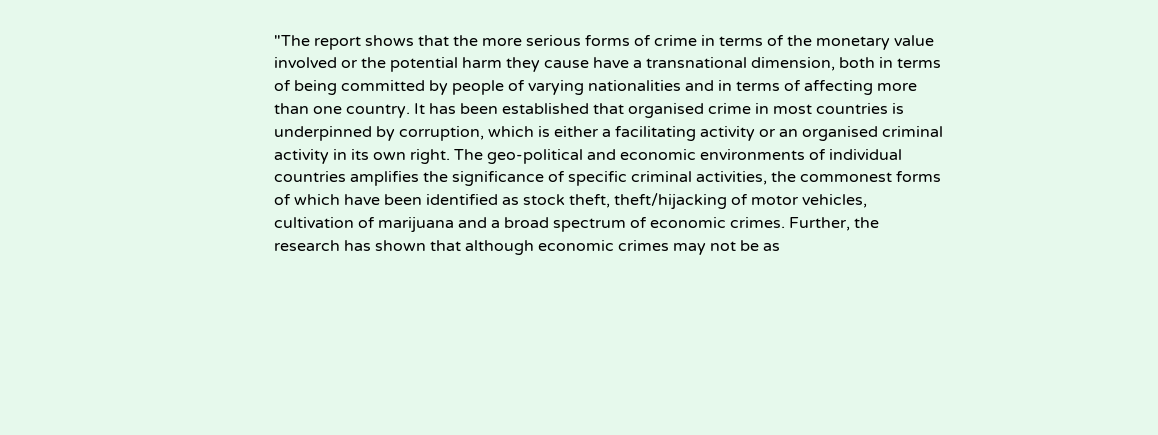"The report shows that the more serious forms of crime in terms of the monetary value involved or the potential harm they cause have a transnational dimension, both in terms of being committed by people of varying nationalities and in terms of affecting more than one country. It has been established that organised crime in most countries is underpinned by corruption, which is either a facilitating activity or an organised criminal activity in its own right. The geo-political and economic environments of individual countries amplifies the significance of specific criminal activities, the commonest forms of which have been identified as stock theft, theft/hijacking of motor vehicles, cultivation of marijuana and a broad spectrum of economic crimes. Further, the research has shown that although economic crimes may not be as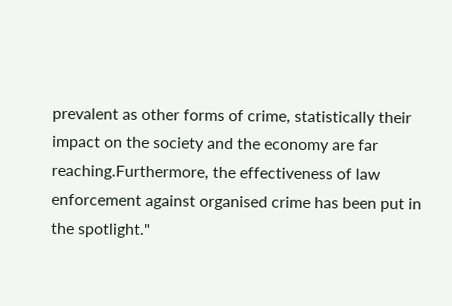prevalent as other forms of crime, statistically their impact on the society and the economy are far reaching.Furthermore, the effectiveness of law enforcement against organised crime has been put in the spotlight."